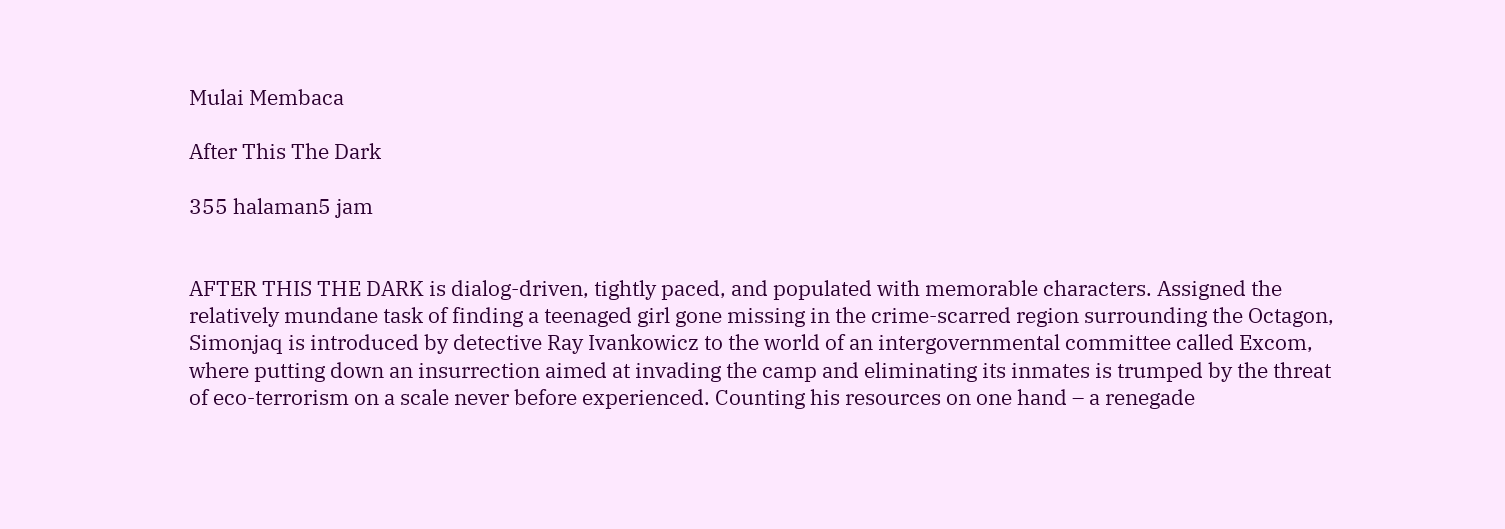Mulai Membaca

After This The Dark

355 halaman5 jam


AFTER THIS THE DARK is dialog-driven, tightly paced, and populated with memorable characters. Assigned the relatively mundane task of finding a teenaged girl gone missing in the crime-scarred region surrounding the Octagon, Simonjaq is introduced by detective Ray Ivankowicz to the world of an intergovernmental committee called Excom, where putting down an insurrection aimed at invading the camp and eliminating its inmates is trumped by the threat of eco-terrorism on a scale never before experienced. Counting his resources on one hand – a renegade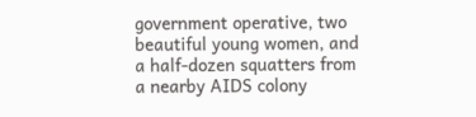government operative, two beautiful young women, and a half-dozen squatters from a nearby AIDS colony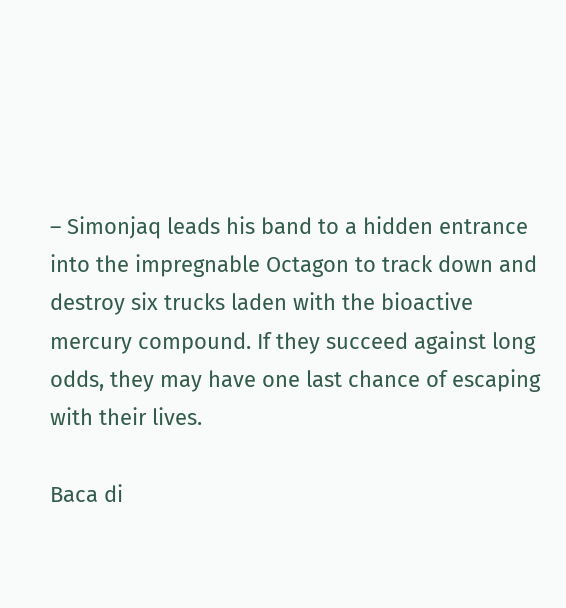– Simonjaq leads his band to a hidden entrance into the impregnable Octagon to track down and destroy six trucks laden with the bioactive mercury compound. If they succeed against long odds, they may have one last chance of escaping with their lives.

Baca di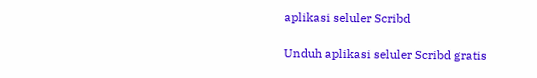aplikasi seluler Scribd

Unduh aplikasi seluler Scribd gratis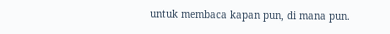untuk membaca kapan pun, di mana pun.